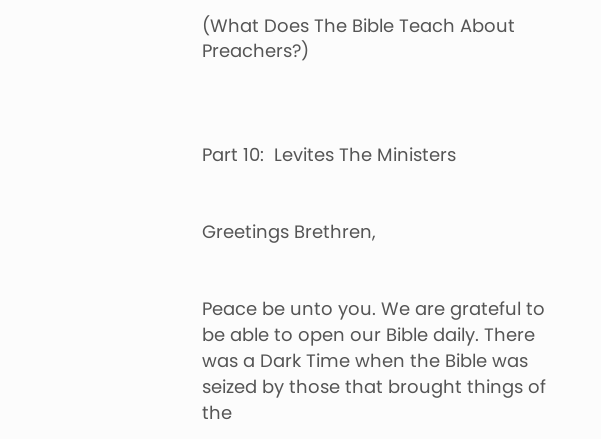(What Does The Bible Teach About Preachers?)



Part 10:  Levites The Ministers


Greetings Brethren,


Peace be unto you. We are grateful to be able to open our Bible daily. There was a Dark Time when the Bible was seized by those that brought things of the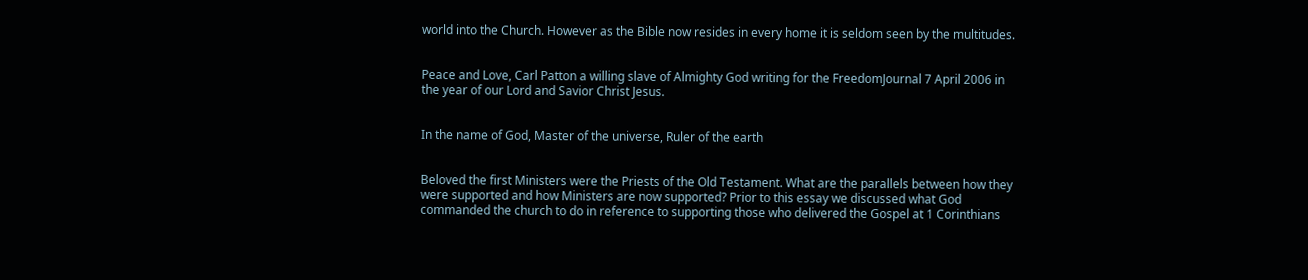world into the Church. However as the Bible now resides in every home it is seldom seen by the multitudes.


Peace and Love, Carl Patton a willing slave of Almighty God writing for the FreedomJournal 7 April 2006 in the year of our Lord and Savior Christ Jesus.


In the name of God, Master of the universe, Ruler of the earth


Beloved the first Ministers were the Priests of the Old Testament. What are the parallels between how they were supported and how Ministers are now supported? Prior to this essay we discussed what God commanded the church to do in reference to supporting those who delivered the Gospel at 1 Corinthians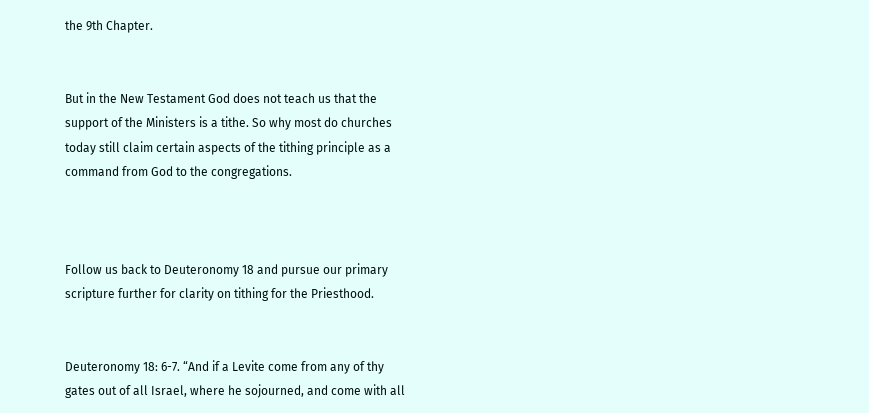the 9th Chapter.


But in the New Testament God does not teach us that the support of the Ministers is a tithe. So why most do churches today still claim certain aspects of the tithing principle as a command from God to the congregations.



Follow us back to Deuteronomy 18 and pursue our primary scripture further for clarity on tithing for the Priesthood.


Deuteronomy 18: 6-7. “And if a Levite come from any of thy gates out of all Israel, where he sojourned, and come with all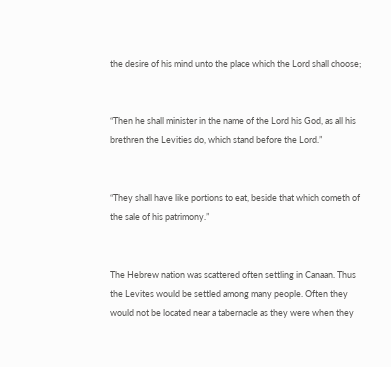the desire of his mind unto the place which the Lord shall choose;


“Then he shall minister in the name of the Lord his God, as all his brethren the Levities do, which stand before the Lord.”


“They shall have like portions to eat, beside that which cometh of the sale of his patrimony.”


The Hebrew nation was scattered often settling in Canaan. Thus the Levites would be settled among many people. Often they would not be located near a tabernacle as they were when they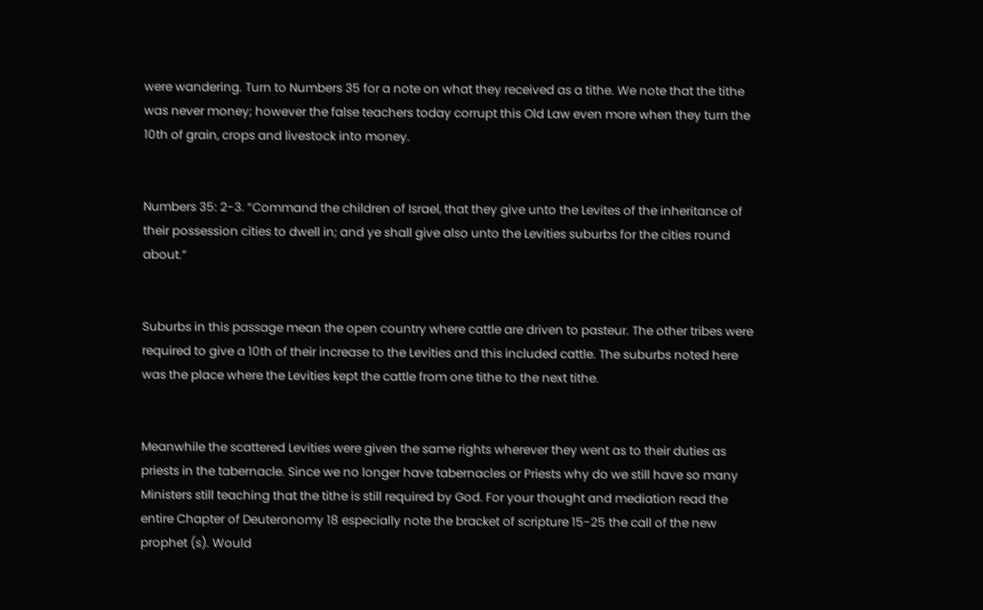were wandering. Turn to Numbers 35 for a note on what they received as a tithe. We note that the tithe was never money; however the false teachers today corrupt this Old Law even more when they turn the 10th of grain, crops and livestock into money.


Numbers 35: 2-3. “Command the children of Israel, that they give unto the Levites of the inheritance of their possession cities to dwell in; and ye shall give also unto the Levities suburbs for the cities round about.”


Suburbs in this passage mean the open country where cattle are driven to pasteur. The other tribes were required to give a 10th of their increase to the Levities and this included cattle. The suburbs noted here was the place where the Levities kept the cattle from one tithe to the next tithe.


Meanwhile the scattered Levities were given the same rights wherever they went as to their duties as priests in the tabernacle. Since we no longer have tabernacles or Priests why do we still have so many Ministers still teaching that the tithe is still required by God. For your thought and mediation read the entire Chapter of Deuteronomy 18 especially note the bracket of scripture 15-25 the call of the new prophet (s). Would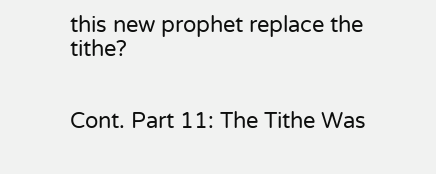this new prophet replace the tithe?


Cont. Part 11: The Tithe Was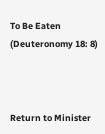To Be Eaten (Deuteronomy 18: 8)



Return to Minister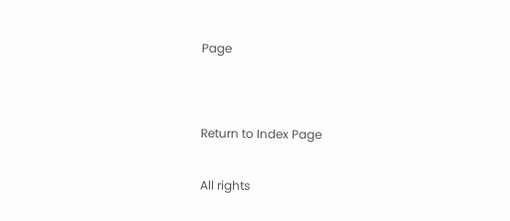Page




Return to Index Page


All rights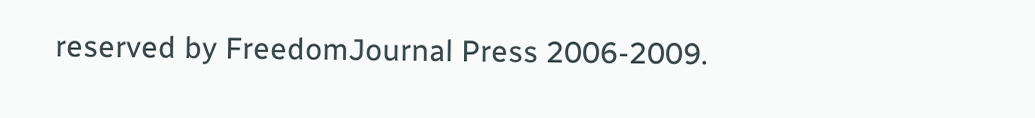reserved by FreedomJournal Press 2006-2009.